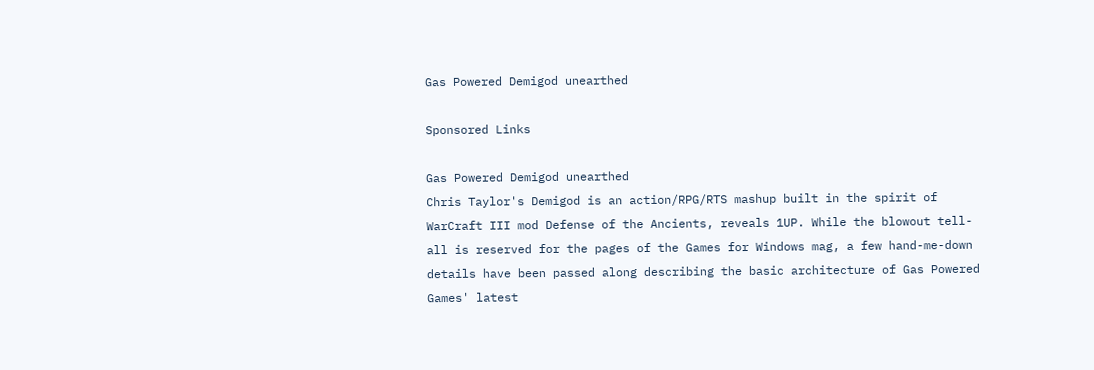Gas Powered Demigod unearthed

Sponsored Links

Gas Powered Demigod unearthed
Chris Taylor's Demigod is an action/RPG/RTS mashup built in the spirit of WarCraft III mod Defense of the Ancients, reveals 1UP. While the blowout tell-all is reserved for the pages of the Games for Windows mag, a few hand-me-down details have been passed along describing the basic architecture of Gas Powered Games' latest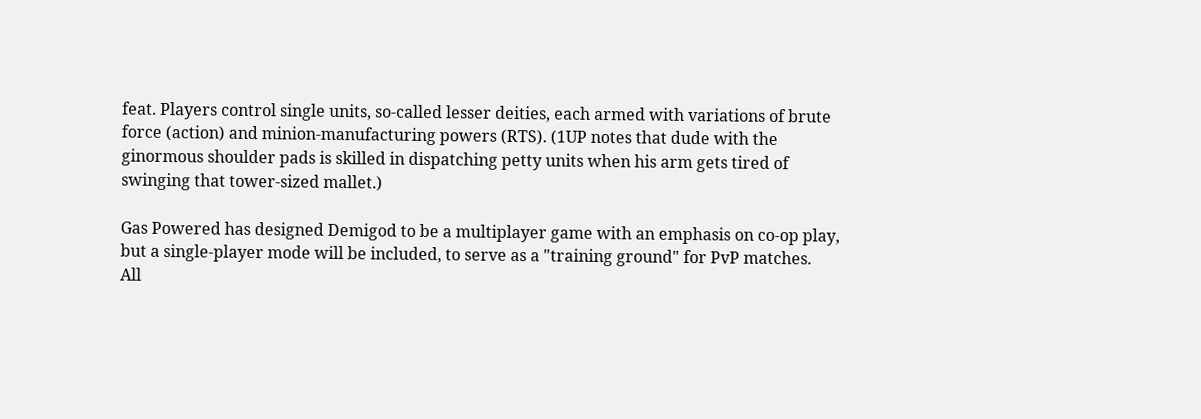feat. Players control single units, so-called lesser deities, each armed with variations of brute force (action) and minion-manufacturing powers (RTS). (1UP notes that dude with the ginormous shoulder pads is skilled in dispatching petty units when his arm gets tired of swinging that tower-sized mallet.)

Gas Powered has designed Demigod to be a multiplayer game with an emphasis on co-op play, but a single-player mode will be included, to serve as a "training ground" for PvP matches.
All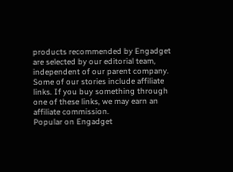products recommended by Engadget are selected by our editorial team, independent of our parent company. Some of our stories include affiliate links. If you buy something through one of these links, we may earn an affiliate commission.
Popular on Engadget